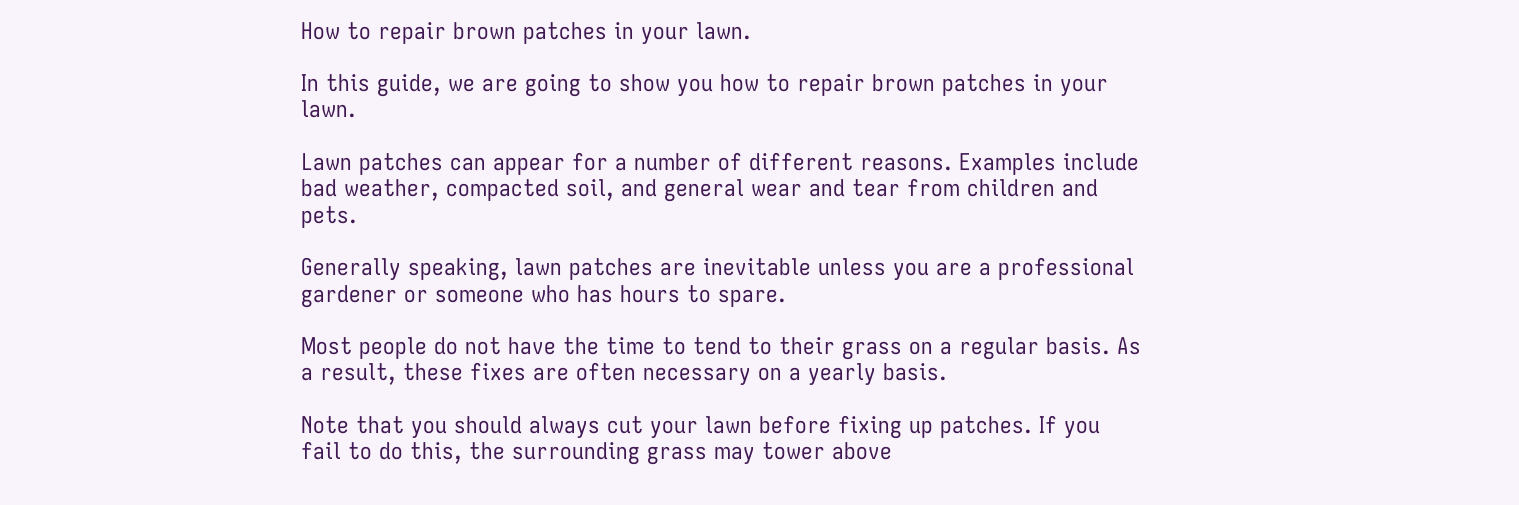How to repair brown patches in your lawn.

In this guide, we are going to show you how to repair brown patches in your lawn.

Lawn patches can appear for a number of different reasons. Examples include bad weather, compacted soil, and general wear and tear from children and pets.

Generally speaking, lawn patches are inevitable unless you are a professional gardener or someone who has hours to spare.

Most people do not have the time to tend to their grass on a regular basis. As a result, these fixes are often necessary on a yearly basis.

Note that you should always cut your lawn before fixing up patches. If you fail to do this, the surrounding grass may tower above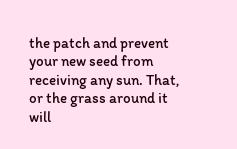the patch and prevent your new seed from receiving any sun. That, or the grass around it will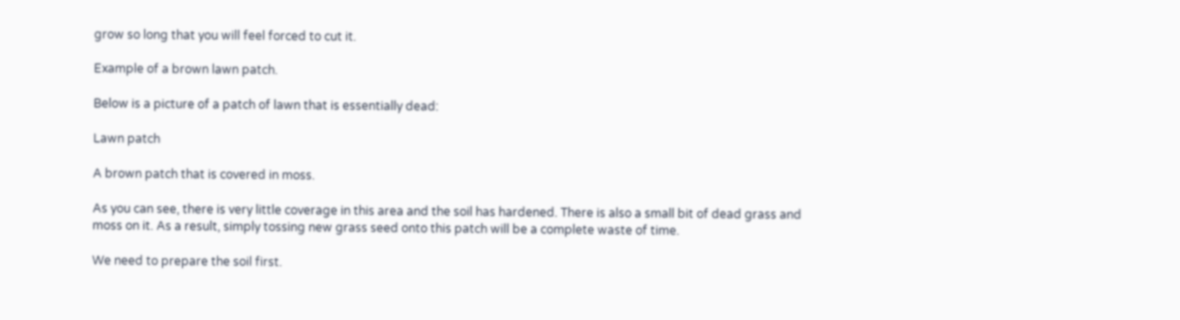grow so long that you will feel forced to cut it.

Example of a brown lawn patch.

Below is a picture of a patch of lawn that is essentially dead:

Lawn patch

A brown patch that is covered in moss.

As you can see, there is very little coverage in this area and the soil has hardened. There is also a small bit of dead grass and moss on it. As a result, simply tossing new grass seed onto this patch will be a complete waste of time.

We need to prepare the soil first.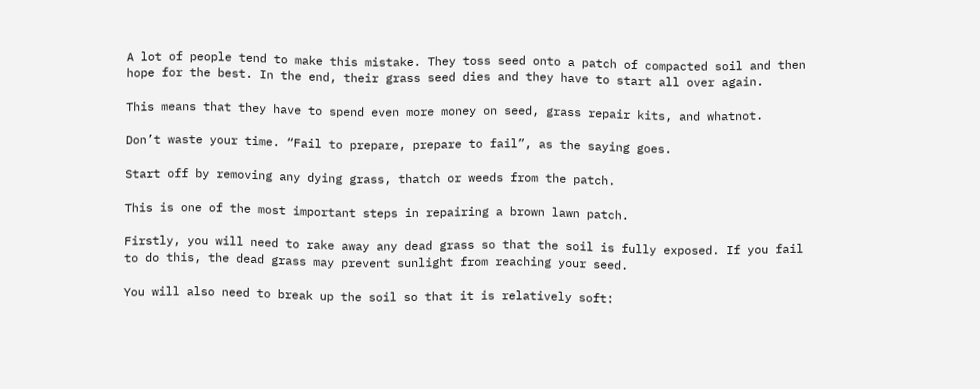A lot of people tend to make this mistake. They toss seed onto a patch of compacted soil and then hope for the best. In the end, their grass seed dies and they have to start all over again.

This means that they have to spend even more money on seed, grass repair kits, and whatnot.

Don’t waste your time. “Fail to prepare, prepare to fail”, as the saying goes.

Start off by removing any dying grass, thatch or weeds from the patch.

This is one of the most important steps in repairing a brown lawn patch.

Firstly, you will need to rake away any dead grass so that the soil is fully exposed. If you fail to do this, the dead grass may prevent sunlight from reaching your seed.

You will also need to break up the soil so that it is relatively soft: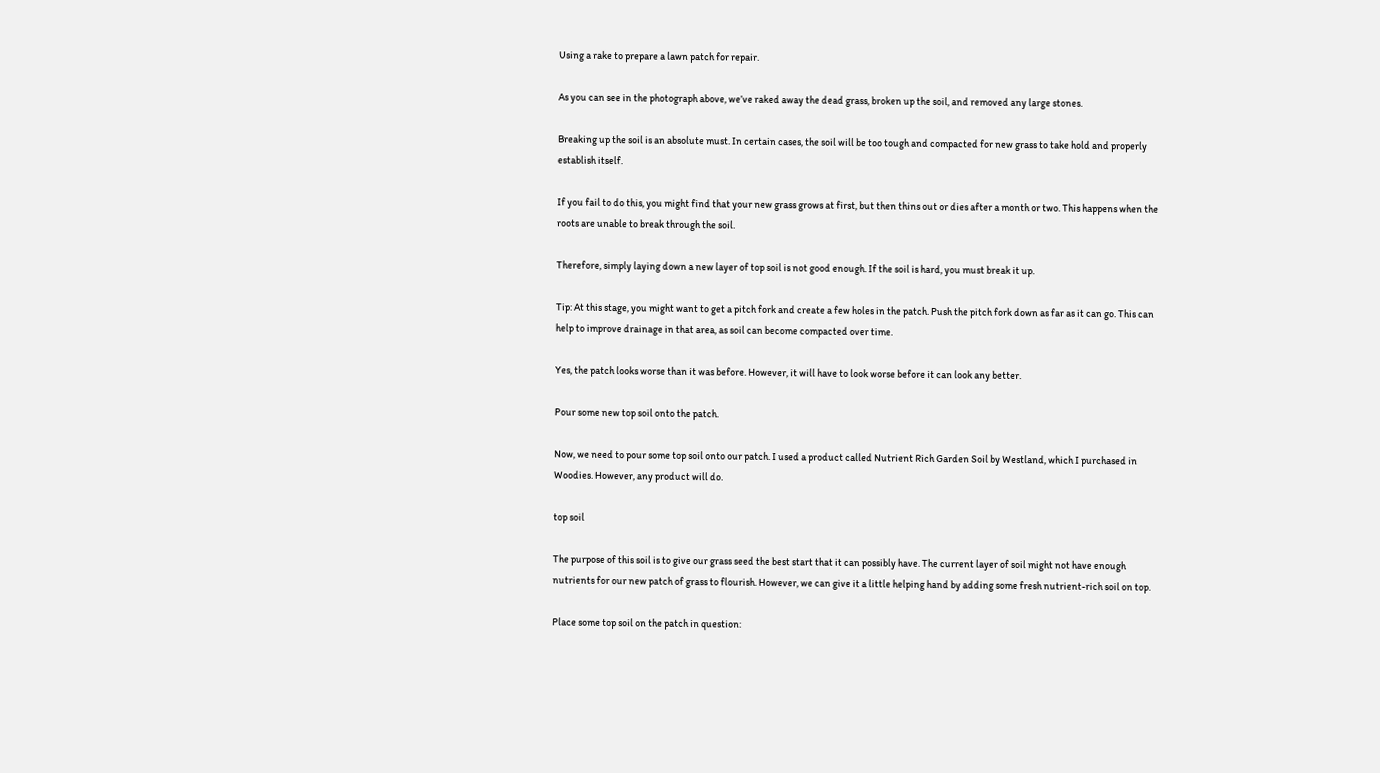Using a rake to prepare a lawn patch for repair.

As you can see in the photograph above, we’ve raked away the dead grass, broken up the soil, and removed any large stones.

Breaking up the soil is an absolute must. In certain cases, the soil will be too tough and compacted for new grass to take hold and properly establish itself.

If you fail to do this, you might find that your new grass grows at first, but then thins out or dies after a month or two. This happens when the roots are unable to break through the soil.

Therefore, simply laying down a new layer of top soil is not good enough. If the soil is hard, you must break it up.

Tip: At this stage, you might want to get a pitch fork and create a few holes in the patch. Push the pitch fork down as far as it can go. This can help to improve drainage in that area, as soil can become compacted over time.

Yes, the patch looks worse than it was before. However, it will have to look worse before it can look any better.

Pour some new top soil onto the patch.

Now, we need to pour some top soil onto our patch. I used a product called Nutrient Rich Garden Soil by Westland, which I purchased in Woodies. However, any product will do.

top soil

The purpose of this soil is to give our grass seed the best start that it can possibly have. The current layer of soil might not have enough nutrients for our new patch of grass to flourish. However, we can give it a little helping hand by adding some fresh nutrient-rich soil on top.

Place some top soil on the patch in question: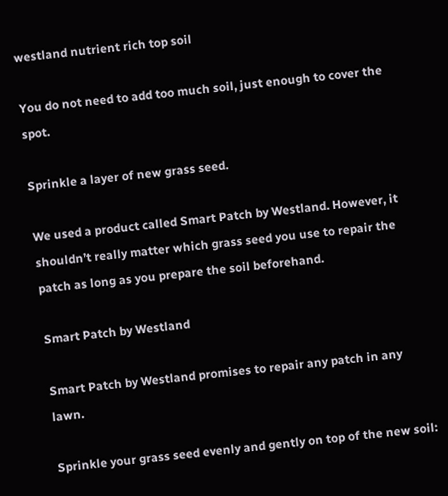westland nutrient rich top soil

You do not need to add too much soil, just enough to cover the spot.

Sprinkle a layer of new grass seed.

We used a product called Smart Patch by Westland. However, it shouldn’t really matter which grass seed you use to repair the patch as long as you prepare the soil beforehand.

Smart Patch by Westland

Smart Patch by Westland promises to repair any patch in any lawn.

Sprinkle your grass seed evenly and gently on top of the new soil: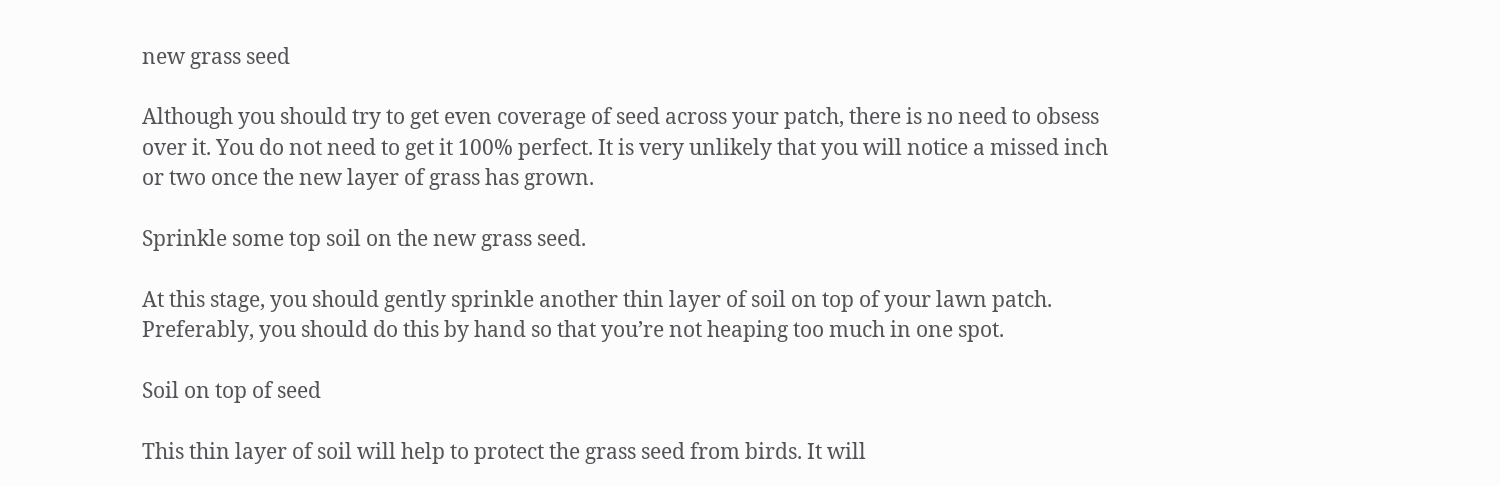new grass seed

Although you should try to get even coverage of seed across your patch, there is no need to obsess over it. You do not need to get it 100% perfect. It is very unlikely that you will notice a missed inch or two once the new layer of grass has grown.

Sprinkle some top soil on the new grass seed.

At this stage, you should gently sprinkle another thin layer of soil on top of your lawn patch. Preferably, you should do this by hand so that you’re not heaping too much in one spot.

Soil on top of seed

This thin layer of soil will help to protect the grass seed from birds. It will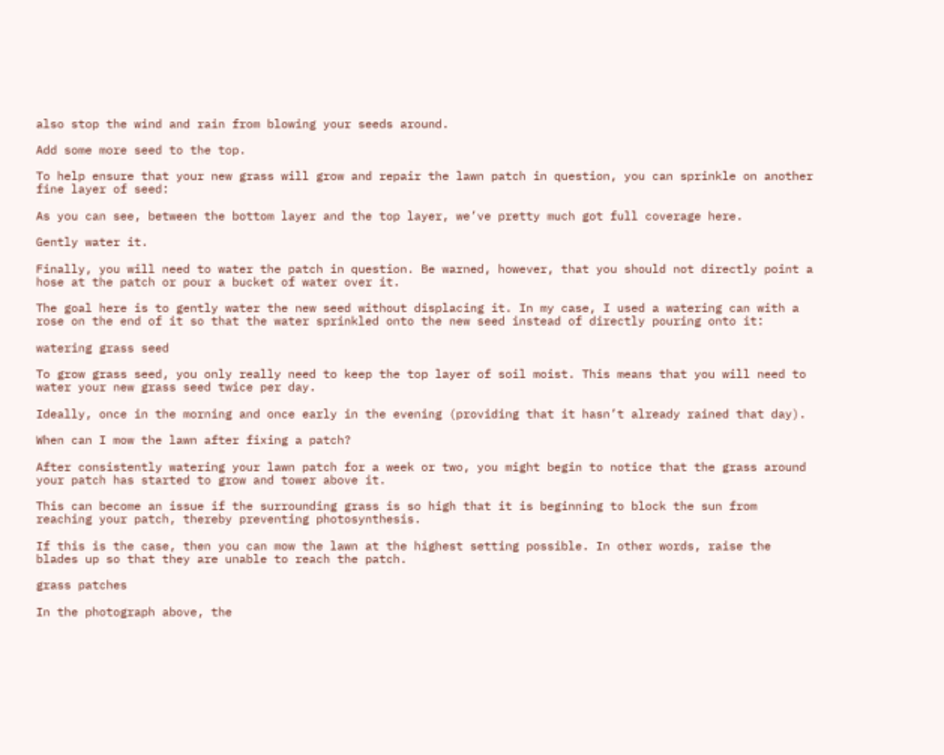also stop the wind and rain from blowing your seeds around.

Add some more seed to the top.

To help ensure that your new grass will grow and repair the lawn patch in question, you can sprinkle on another fine layer of seed:

As you can see, between the bottom layer and the top layer, we’ve pretty much got full coverage here.

Gently water it.

Finally, you will need to water the patch in question. Be warned, however, that you should not directly point a hose at the patch or pour a bucket of water over it.

The goal here is to gently water the new seed without displacing it. In my case, I used a watering can with a rose on the end of it so that the water sprinkled onto the new seed instead of directly pouring onto it:

watering grass seed

To grow grass seed, you only really need to keep the top layer of soil moist. This means that you will need to water your new grass seed twice per day.

Ideally, once in the morning and once early in the evening (providing that it hasn’t already rained that day).

When can I mow the lawn after fixing a patch?

After consistently watering your lawn patch for a week or two, you might begin to notice that the grass around your patch has started to grow and tower above it.

This can become an issue if the surrounding grass is so high that it is beginning to block the sun from reaching your patch, thereby preventing photosynthesis.

If this is the case, then you can mow the lawn at the highest setting possible. In other words, raise the blades up so that they are unable to reach the patch.

grass patches

In the photograph above, the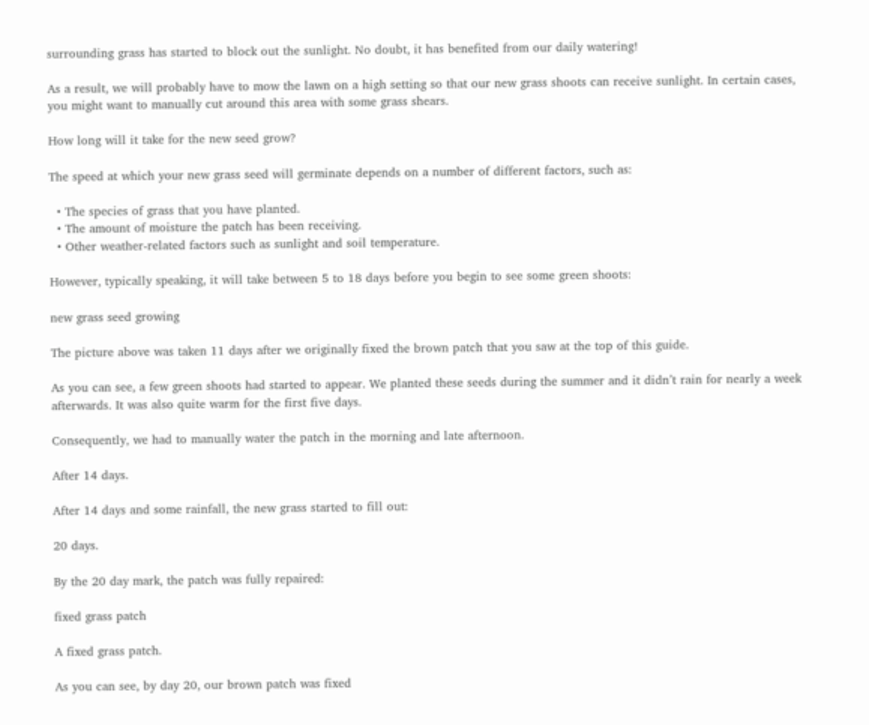surrounding grass has started to block out the sunlight. No doubt, it has benefited from our daily watering!

As a result, we will probably have to mow the lawn on a high setting so that our new grass shoots can receive sunlight. In certain cases, you might want to manually cut around this area with some grass shears.

How long will it take for the new seed grow?

The speed at which your new grass seed will germinate depends on a number of different factors, such as:

  • The species of grass that you have planted.
  • The amount of moisture the patch has been receiving.
  • Other weather-related factors such as sunlight and soil temperature.

However, typically speaking, it will take between 5 to 18 days before you begin to see some green shoots:

new grass seed growing

The picture above was taken 11 days after we originally fixed the brown patch that you saw at the top of this guide.

As you can see, a few green shoots had started to appear. We planted these seeds during the summer and it didn’t rain for nearly a week afterwards. It was also quite warm for the first five days.

Consequently, we had to manually water the patch in the morning and late afternoon.

After 14 days.

After 14 days and some rainfall, the new grass started to fill out:

20 days.

By the 20 day mark, the patch was fully repaired:

fixed grass patch

A fixed grass patch.

As you can see, by day 20, our brown patch was fixed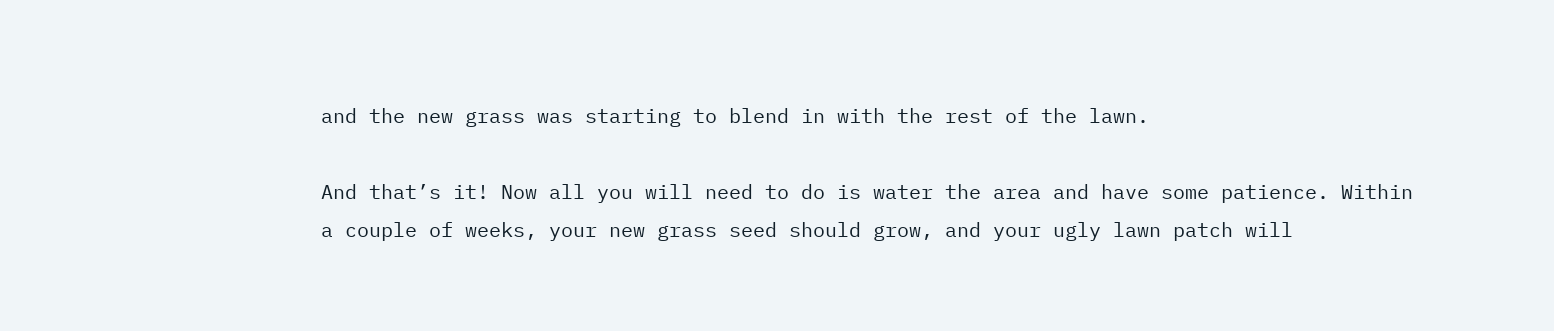and the new grass was starting to blend in with the rest of the lawn.

And that’s it! Now all you will need to do is water the area and have some patience. Within a couple of weeks, your new grass seed should grow, and your ugly lawn patch will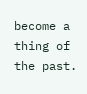become a thing of the past.